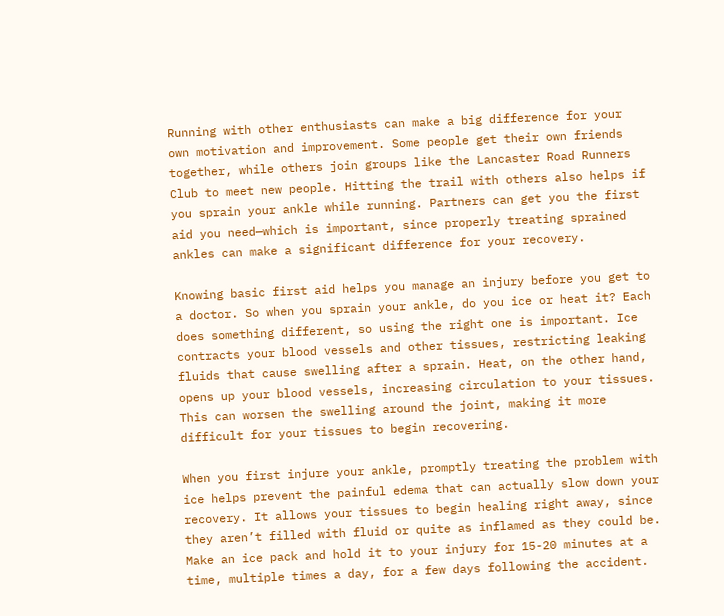Running with other enthusiasts can make a big difference for your own motivation and improvement. Some people get their own friends together, while others join groups like the Lancaster Road Runners Club to meet new people. Hitting the trail with others also helps if you sprain your ankle while running. Partners can get you the first aid you need—which is important, since properly treating sprained ankles can make a significant difference for your recovery.

Knowing basic first aid helps you manage an injury before you get to a doctor. So when you sprain your ankle, do you ice or heat it? Each does something different, so using the right one is important. Ice contracts your blood vessels and other tissues, restricting leaking fluids that cause swelling after a sprain. Heat, on the other hand, opens up your blood vessels, increasing circulation to your tissues. This can worsen the swelling around the joint, making it more difficult for your tissues to begin recovering.

When you first injure your ankle, promptly treating the problem with ice helps prevent the painful edema that can actually slow down your recovery. It allows your tissues to begin healing right away, since they aren’t filled with fluid or quite as inflamed as they could be. Make an ice pack and hold it to your injury for 15-20 minutes at a time, multiple times a day, for a few days following the accident.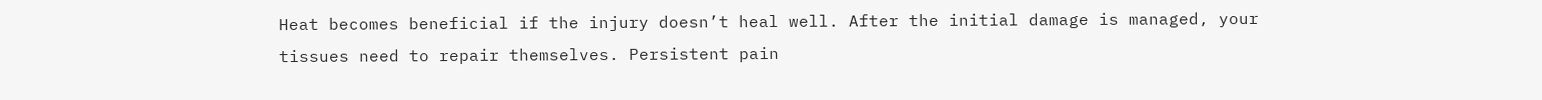Heat becomes beneficial if the injury doesn’t heal well. After the initial damage is managed, your tissues need to repair themselves. Persistent pain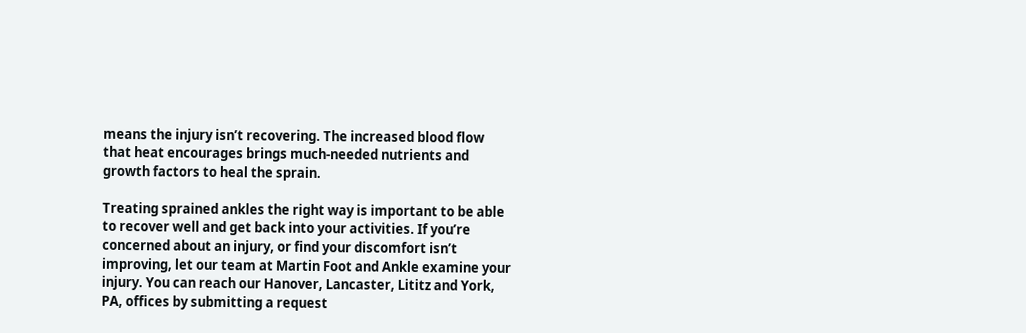means the injury isn’t recovering. The increased blood flow that heat encourages brings much-needed nutrients and growth factors to heal the sprain.

Treating sprained ankles the right way is important to be able to recover well and get back into your activities. If you’re concerned about an injury, or find your discomfort isn’t improving, let our team at Martin Foot and Ankle examine your injury. You can reach our Hanover, Lancaster, Lititz and York,  PA, offices by submitting a request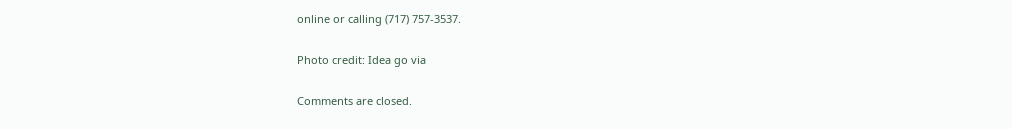online or calling (717) 757-3537.

Photo credit: Idea go via

Comments are closed.